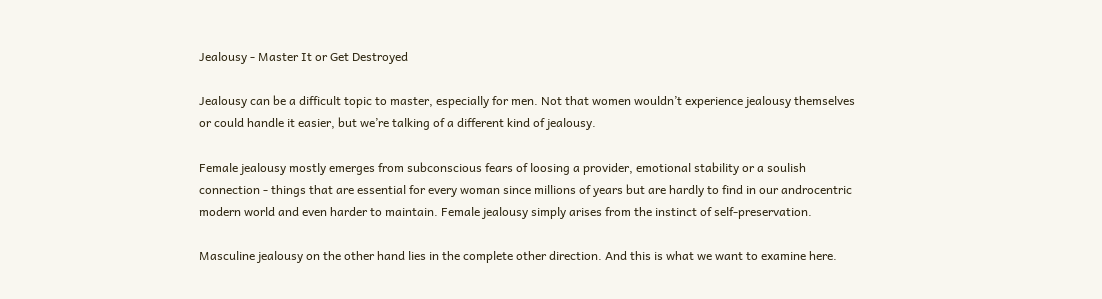Jealousy - Master It or Get Destroyed

Jealousy can be a difficult topic to master, especially for men. Not that women wouldn’t experience jealousy themselves or could handle it easier, but we’re talking of a different kind of jealousy.

Female jealousy mostly emerges from subconscious fears of loosing a provider, emotional stability or a soulish connection - things that are essential for every woman since millions of years but are hardly to find in our androcentric modern world and even harder to maintain. Female jealousy simply arises from the instinct of self-preservation.

Masculine jealousy on the other hand lies in the complete other direction. And this is what we want to examine here.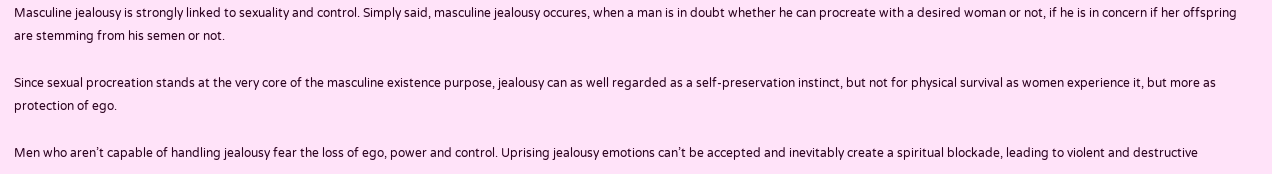Masculine jealousy is strongly linked to sexuality and control. Simply said, masculine jealousy occures, when a man is in doubt whether he can procreate with a desired woman or not, if he is in concern if her offspring are stemming from his semen or not.

Since sexual procreation stands at the very core of the masculine existence purpose, jealousy can as well regarded as a self-preservation instinct, but not for physical survival as women experience it, but more as protection of ego.

Men who aren’t capable of handling jealousy fear the loss of ego, power and control. Uprising jealousy emotions can’t be accepted and inevitably create a spiritual blockade, leading to violent and destructive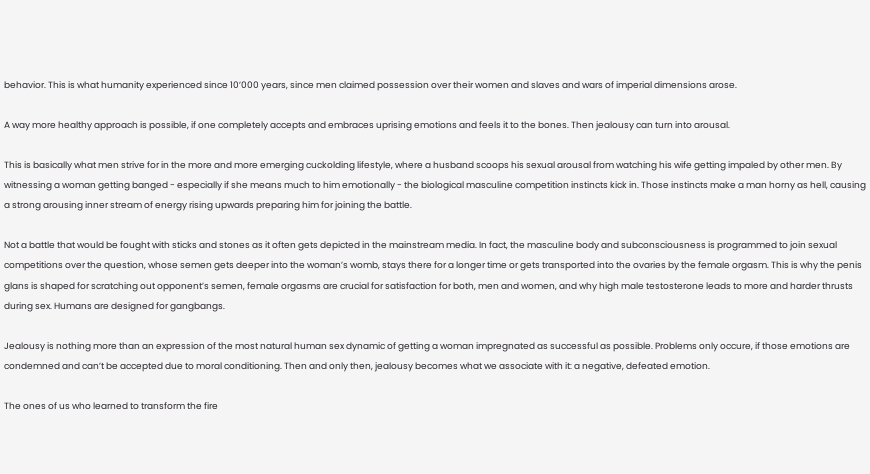behavior. This is what humanity experienced since 10’000 years, since men claimed possession over their women and slaves and wars of imperial dimensions arose.

A way more healthy approach is possible, if one completely accepts and embraces uprising emotions and feels it to the bones. Then jealousy can turn into arousal.

This is basically what men strive for in the more and more emerging cuckolding lifestyle, where a husband scoops his sexual arousal from watching his wife getting impaled by other men. By witnessing a woman getting banged - especially if she means much to him emotionally - the biological masculine competition instincts kick in. Those instincts make a man horny as hell, causing a strong arousing inner stream of energy rising upwards preparing him for joining the battle.

Not a battle that would be fought with sticks and stones as it often gets depicted in the mainstream media. In fact, the masculine body and subconsciousness is programmed to join sexual competitions over the question, whose semen gets deeper into the woman’s womb, stays there for a longer time or gets transported into the ovaries by the female orgasm. This is why the penis glans is shaped for scratching out opponent’s semen, female orgasms are crucial for satisfaction for both, men and women, and why high male testosterone leads to more and harder thrusts during sex. Humans are designed for gangbangs.

Jealousy is nothing more than an expression of the most natural human sex dynamic of getting a woman impregnated as successful as possible. Problems only occure, if those emotions are condemned and can’t be accepted due to moral conditioning. Then and only then, jealousy becomes what we associate with it: a negative, defeated emotion.

The ones of us who learned to transform the fire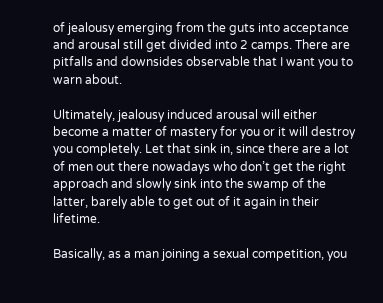of jealousy emerging from the guts into acceptance and arousal still get divided into 2 camps. There are pitfalls and downsides observable that I want you to warn about.

Ultimately, jealousy induced arousal will either become a matter of mastery for you or it will destroy you completely. Let that sink in, since there are a lot of men out there nowadays who don’t get the right approach and slowly sink into the swamp of the latter, barely able to get out of it again in their lifetime.

Basically, as a man joining a sexual competition, you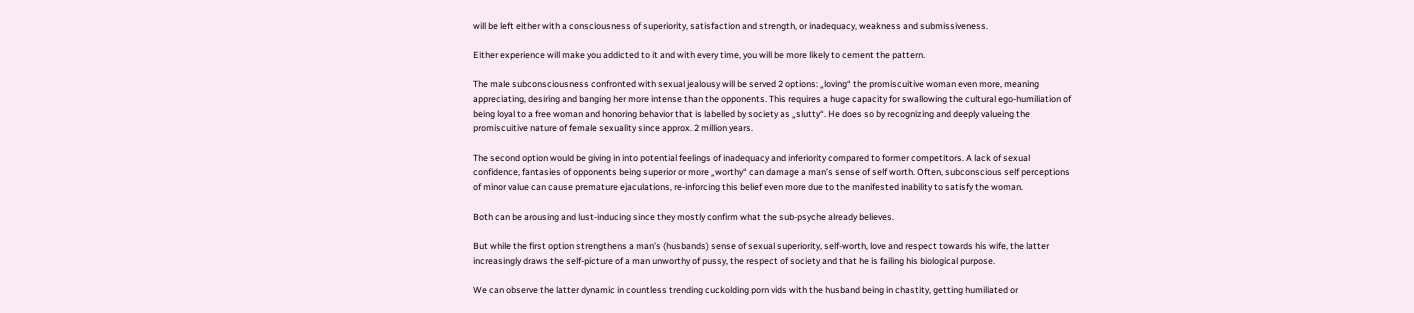will be left either with a consciousness of superiority, satisfaction and strength, or inadequacy, weakness and submissiveness.

Either experience will make you addicted to it and with every time, you will be more likely to cement the pattern.

The male subconsciousness confronted with sexual jealousy will be served 2 options: „loving“ the promiscuitive woman even more, meaning appreciating, desiring and banging her more intense than the opponents. This requires a huge capacity for swallowing the cultural ego-humiliation of being loyal to a free woman and honoring behavior that is labelled by society as „slutty“. He does so by recognizing and deeply valueing the promiscuitive nature of female sexuality since approx. 2 million years.

The second option would be giving in into potential feelings of inadequacy and inferiority compared to former competitors. A lack of sexual confidence, fantasies of opponents being superior or more „worthy“ can damage a man’s sense of self worth. Often, subconscious self perceptions of minor value can cause premature ejaculations, re-inforcing this belief even more due to the manifested inability to satisfy the woman.

Both can be arousing and lust-inducing since they mostly confirm what the sub-psyche already believes.

But while the first option strengthens a man’s (husbands) sense of sexual superiority, self-worth, love and respect towards his wife, the latter increasingly draws the self-picture of a man unworthy of pussy, the respect of society and that he is failing his biological purpose.

We can observe the latter dynamic in countless trending cuckolding porn vids with the husband being in chastity, getting humiliated or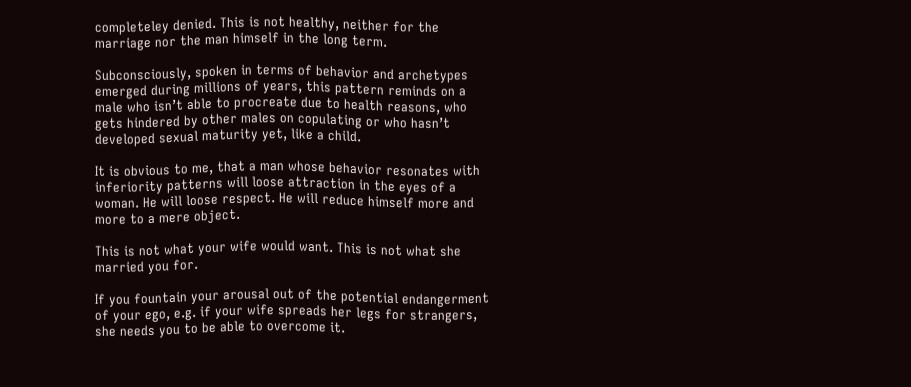completeley denied. This is not healthy, neither for the marriage nor the man himself in the long term.

Subconsciously, spoken in terms of behavior and archetypes emerged during millions of years, this pattern reminds on a male who isn’t able to procreate due to health reasons, who gets hindered by other males on copulating or who hasn’t developed sexual maturity yet, like a child.

It is obvious to me, that a man whose behavior resonates with inferiority patterns will loose attraction in the eyes of a woman. He will loose respect. He will reduce himself more and more to a mere object.

This is not what your wife would want. This is not what she married you for.

If you fountain your arousal out of the potential endangerment of your ego, e.g. if your wife spreads her legs for strangers, she needs you to be able to overcome it.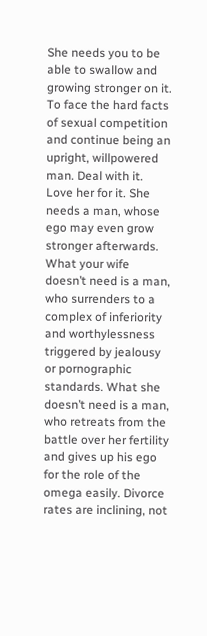She needs you to be able to swallow and growing stronger on it. To face the hard facts of sexual competition and continue being an upright, willpowered man. Deal with it. Love her for it. She needs a man, whose ego may even grow stronger afterwards. What your wife doesn’t need is a man, who surrenders to a complex of inferiority and worthylessness triggered by jealousy or pornographic standards. What she doesn’t need is a man, who retreats from the battle over her fertility and gives up his ego for the role of the omega easily. Divorce rates are inclining, not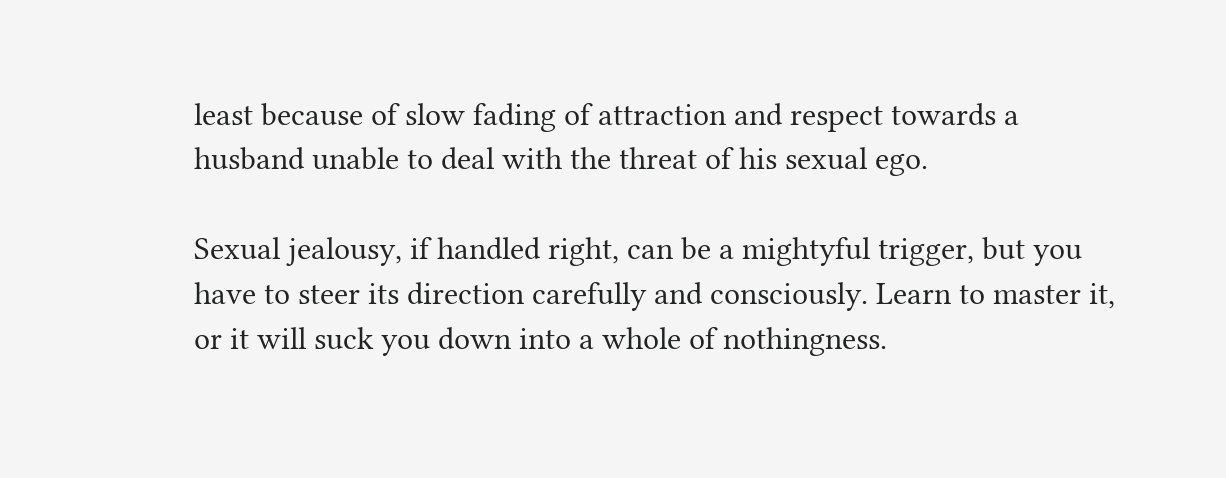least because of slow fading of attraction and respect towards a husband unable to deal with the threat of his sexual ego.

Sexual jealousy, if handled right, can be a mightyful trigger, but you have to steer its direction carefully and consciously. Learn to master it, or it will suck you down into a whole of nothingness.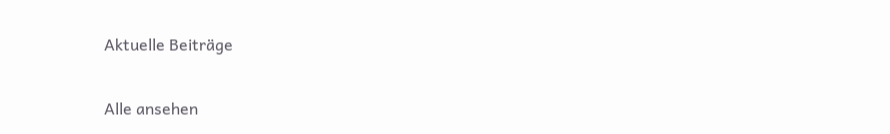Aktuelle Beiträge

Alle ansehen